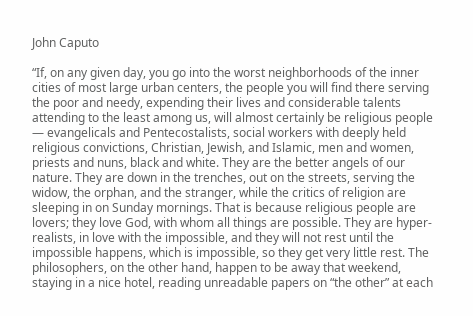John Caputo

“If, on any given day, you go into the worst neighborhoods of the inner cities of most large urban centers, the people you will find there serving the poor and needy, expending their lives and considerable talents attending to the least among us, will almost certainly be religious people — evangelicals and Pentecostalists, social workers with deeply held religious convictions, Christian, Jewish, and Islamic, men and women, priests and nuns, black and white. They are the better angels of our nature. They are down in the trenches, out on the streets, serving the widow, the orphan, and the stranger, while the critics of religion are sleeping in on Sunday mornings. That is because religious people are lovers; they love God, with whom all things are possible. They are hyper-realists, in love with the impossible, and they will not rest until the impossible happens, which is impossible, so they get very little rest. The philosophers, on the other hand, happen to be away that weekend, staying in a nice hotel, reading unreadable papers on “the other” at each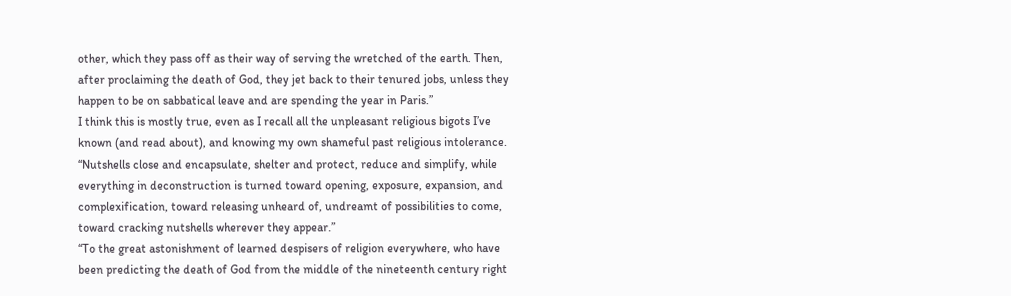other, which they pass off as their way of serving the wretched of the earth. Then, after proclaiming the death of God, they jet back to their tenured jobs, unless they happen to be on sabbatical leave and are spending the year in Paris.”
I think this is mostly true, even as I recall all the unpleasant religious bigots I’ve known (and read about), and knowing my own shameful past religious intolerance.
“Nutshells close and encapsulate, shelter and protect, reduce and simplify, while everything in deconstruction is turned toward opening, exposure, expansion, and complexification, toward releasing unheard of, undreamt of possibilities to come, toward cracking nutshells wherever they appear.”
“To the great astonishment of learned despisers of religion everywhere, who have been predicting the death of God from the middle of the nineteenth century right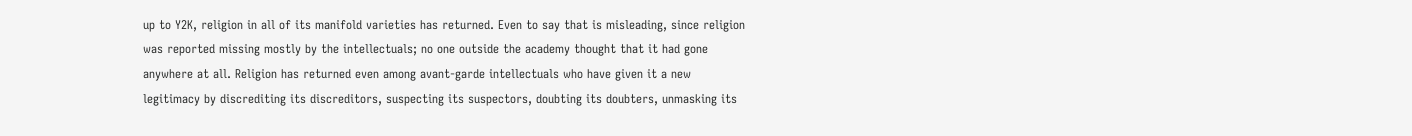up to Y2K, religion in all of its manifold varieties has returned. Even to say that is misleading, since religion was reported missing mostly by the intellectuals; no one outside the academy thought that it had gone anywhere at all. Religion has returned even among avant-garde intellectuals who have given it a new legitimacy by discrediting its discreditors, suspecting its suspectors, doubting its doubters, unmasking its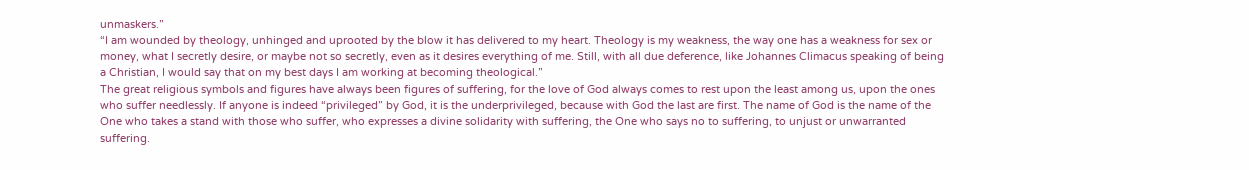unmaskers.”
“I am wounded by theology, unhinged and uprooted by the blow it has delivered to my heart. Theology is my weakness, the way one has a weakness for sex or money, what I secretly desire, or maybe not so secretly, even as it desires everything of me. Still, with all due deference, like Johannes Climacus speaking of being a Christian, I would say that on my best days I am working at becoming theological.”
The great religious symbols and figures have always been figures of suffering, for the love of God always comes to rest upon the least among us, upon the ones who suffer needlessly. If anyone is indeed “privileged” by God, it is the underprivileged, because with God the last are first. The name of God is the name of the One who takes a stand with those who suffer, who expresses a divine solidarity with suffering, the One who says no to suffering, to unjust or unwarranted suffering.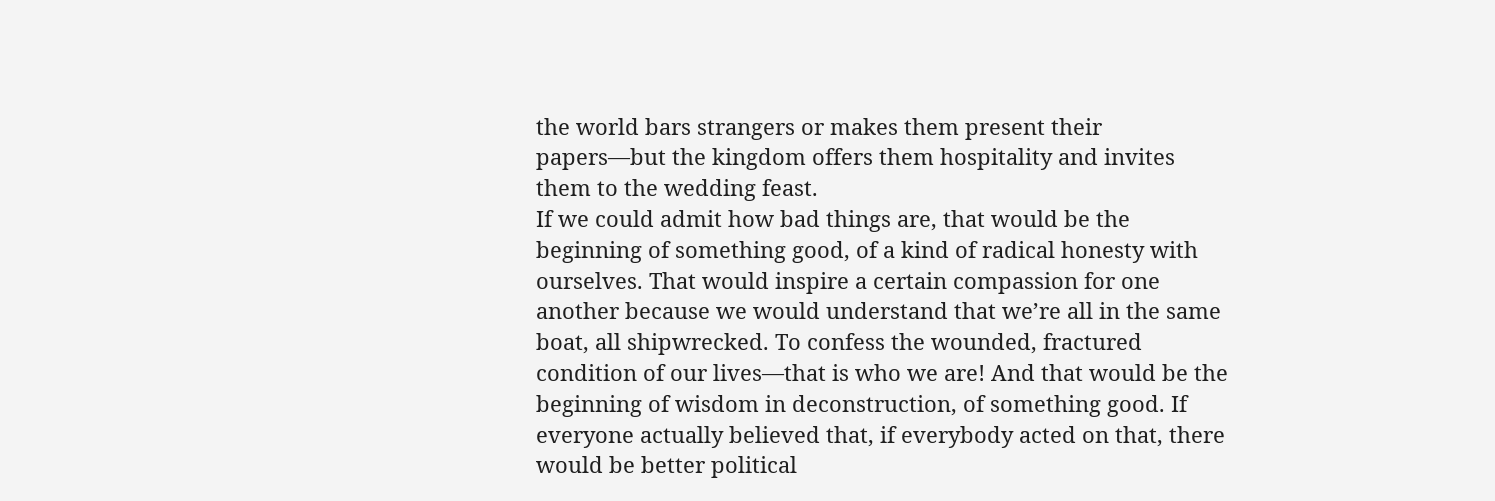the world bars strangers or makes them present their papers—but the kingdom offers them hospitality and invites them to the wedding feast.
If we could admit how bad things are, that would be the beginning of something good, of a kind of radical honesty with ourselves. That would inspire a certain compassion for one another because we would understand that we’re all in the same boat, all shipwrecked. To confess the wounded, fractured condition of our lives—that is who we are! And that would be the beginning of wisdom in deconstruction, of something good. If everyone actually believed that, if everybody acted on that, there would be better political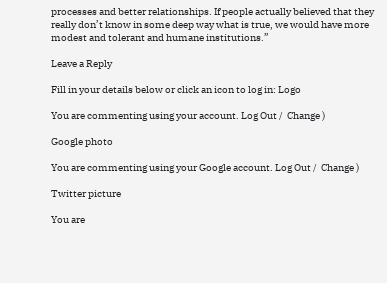processes and better relationships. If people actually believed that they really don’t know in some deep way what is true, we would have more modest and tolerant and humane institutions.”

Leave a Reply

Fill in your details below or click an icon to log in: Logo

You are commenting using your account. Log Out /  Change )

Google photo

You are commenting using your Google account. Log Out /  Change )

Twitter picture

You are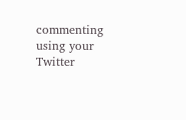commenting using your Twitter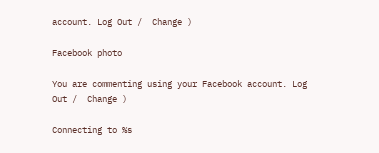account. Log Out /  Change )

Facebook photo

You are commenting using your Facebook account. Log Out /  Change )

Connecting to %s